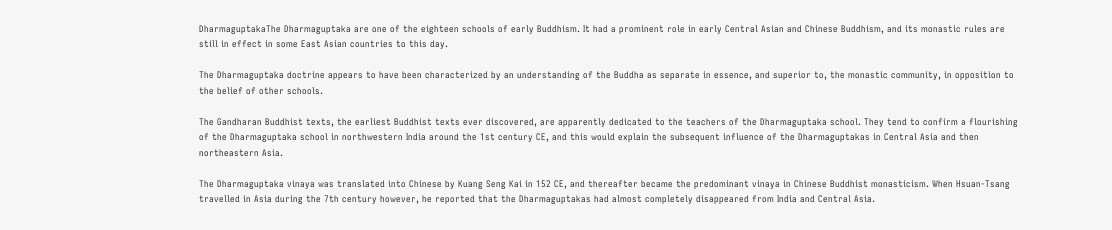DharmaguptakaThe Dharmaguptaka are one of the eighteen schools of early Buddhism. It had a prominent role in early Central Asian and Chinese Buddhism, and its monastic rules are still in effect in some East Asian countries to this day.

The Dharmaguptaka doctrine appears to have been characterized by an understanding of the Buddha as separate in essence, and superior to, the monastic community, in opposition to the belief of other schools.

The Gandharan Buddhist texts, the earliest Buddhist texts ever discovered, are apparently dedicated to the teachers of the Dharmaguptaka school. They tend to confirm a flourishing of the Dharmaguptaka school in northwestern India around the 1st century CE, and this would explain the subsequent influence of the Dharmaguptakas in Central Asia and then northeastern Asia.

The Dharmaguptaka vinaya was translated into Chinese by Kuang Seng Kai in 152 CE, and thereafter became the predominant vinaya in Chinese Buddhist monasticism. When Hsuan-Tsang travelled in Asia during the 7th century however, he reported that the Dharmaguptakas had almost completely disappeared from India and Central Asia.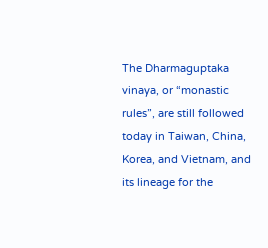The Dharmaguptaka vinaya, or “monastic rules”, are still followed today in Taiwan, China, Korea, and Vietnam, and its lineage for the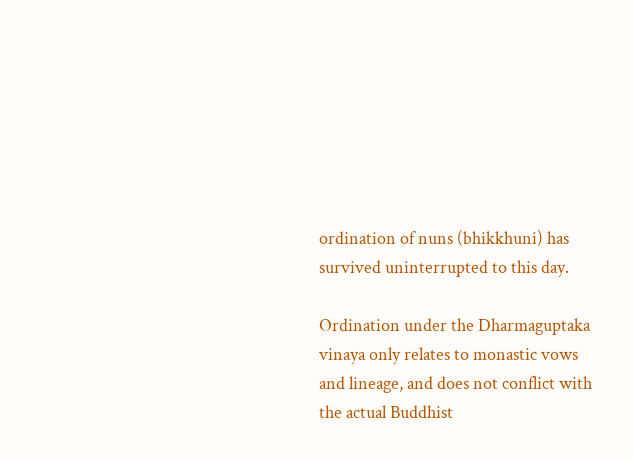ordination of nuns (bhikkhuni) has survived uninterrupted to this day.

Ordination under the Dharmaguptaka vinaya only relates to monastic vows and lineage, and does not conflict with the actual Buddhist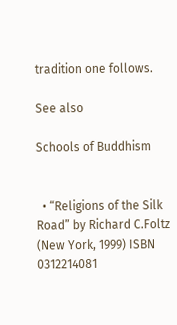tradition one follows.

See also

Schools of Buddhism


  • “Religions of the Silk Road” by Richard C.Foltz (New York, 1999) ISBN 0312214081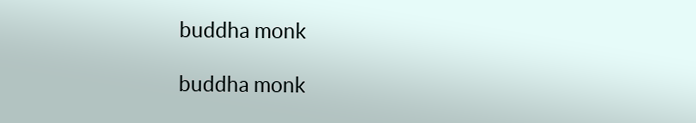buddha monk

buddha monk